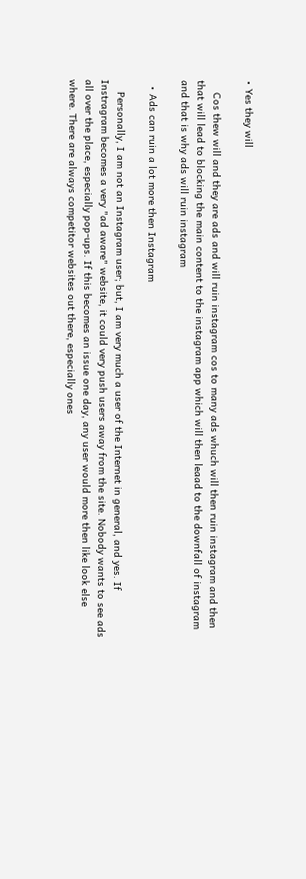• Yes they will

    Cos thew will and they are ads and will ruin instagram cos to many ads whuch will then ruin instagram and then that will lead to blocking the main content to the instagram app which will then leaad to the downfall of instagram and that is why ads will ruin instagram

  • Ads can ruin a lot more then Instagram

    Personally, I am not an Instagram user; but, I am very much a user of the Internet in general, and yes. If Instragram becomes a very "ad aware" website, it could very push users away from the site. Nobody wants to see ads all over the place, especially pop-ups. If this becomes an issue one day, any user would more then like look else where. There are always competitor websites out there, especially ones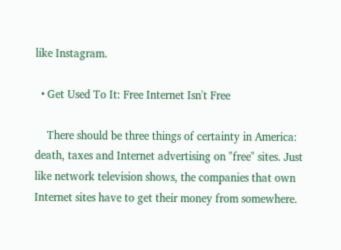like Instagram.

  • Get Used To It: Free Internet Isn't Free

    There should be three things of certainty in America: death, taxes and Internet advertising on "free" sites. Just like network television shows, the companies that own Internet sites have to get their money from somewhere.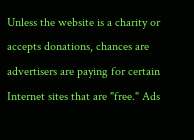Unless the website is a charity or accepts donations, chances are advertisers are paying for certain Internet sites that are "free." Ads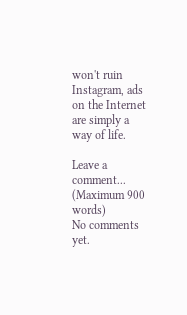won't ruin Instagram, ads on the Internet are simply a way of life.

Leave a comment...
(Maximum 900 words)
No comments yet.